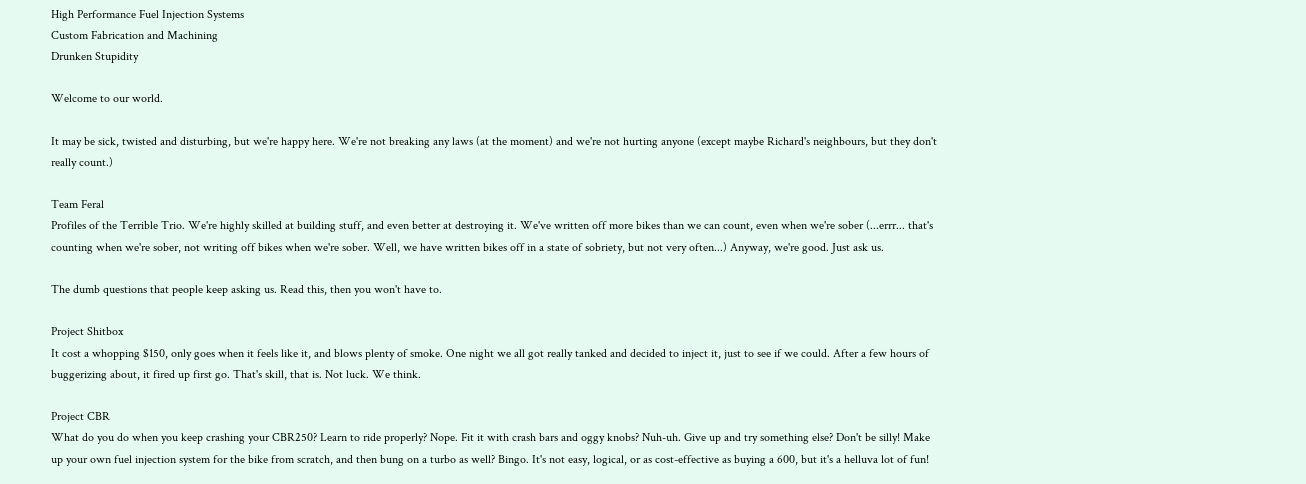High Performance Fuel Injection Systems
Custom Fabrication and Machining
Drunken Stupidity

Welcome to our world.

It may be sick, twisted and disturbing, but we're happy here. We're not breaking any laws (at the moment) and we're not hurting anyone (except maybe Richard's neighbours, but they don't really count.)

Team Feral
Profiles of the Terrible Trio. We're highly skilled at building stuff, and even better at destroying it. We've written off more bikes than we can count, even when we're sober (...errr... that's counting when we're sober, not writing off bikes when we're sober. Well, we have written bikes off in a state of sobriety, but not very often...) Anyway, we're good. Just ask us.

The dumb questions that people keep asking us. Read this, then you won't have to.

Project Shitbox
It cost a whopping $150, only goes when it feels like it, and blows plenty of smoke. One night we all got really tanked and decided to inject it, just to see if we could. After a few hours of buggerizing about, it fired up first go. That's skill, that is. Not luck. We think.

Project CBR
What do you do when you keep crashing your CBR250? Learn to ride properly? Nope. Fit it with crash bars and oggy knobs? Nuh-uh. Give up and try something else? Don't be silly! Make up your own fuel injection system for the bike from scratch, and then bung on a turbo as well? Bingo. It's not easy, logical, or as cost-effective as buying a 600, but it's a helluva lot of fun!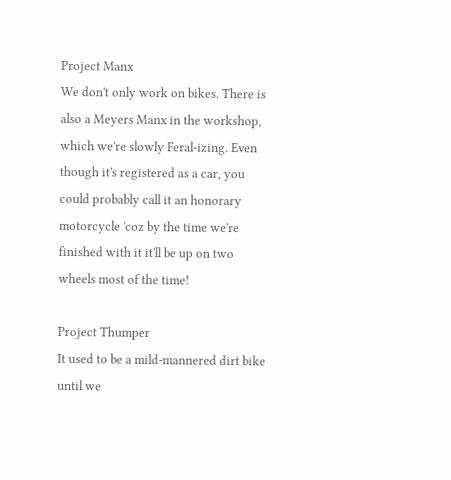Project Manx
We don't only work on bikes. There is also a Meyers Manx in the workshop, which we're slowly Feral-izing. Even though it's registered as a car, you could probably call it an honorary motorcycle 'coz by the time we're finished with it it'll be up on two wheels most of the time!

Project Thumper
It used to be a mild-mannered dirt bike until we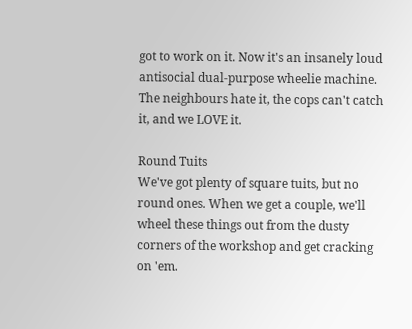got to work on it. Now it's an insanely loud antisocial dual-purpose wheelie machine. The neighbours hate it, the cops can't catch it, and we LOVE it.

Round Tuits
We've got plenty of square tuits, but no round ones. When we get a couple, we'll wheel these things out from the dusty corners of the workshop and get cracking on 'em.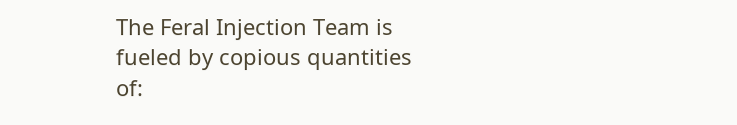The Feral Injection Team is fueled by copious quantities of: